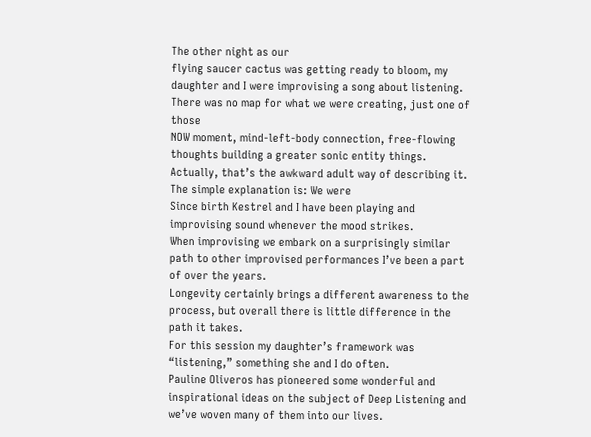The other night as our
flying saucer cactus was getting ready to bloom, my daughter and I were improvising a song about listening.
There was no map for what we were creating, just one of those
NOW moment, mind-left-body connection, free-flowing thoughts building a greater sonic entity things.
Actually, that’s the awkward adult way of describing it.
The simple explanation is: We were
Since birth Kestrel and I have been playing and improvising sound whenever the mood strikes.
When improvising we embark on a surprisingly similar path to other improvised performances I’ve been a part of over the years.
Longevity certainly brings a different awareness to the process, but overall there is little difference in the path it takes.
For this session my daughter’s framework was “listening,” something she and I do often.
Pauline Oliveros has pioneered some wonderful and inspirational ideas on the subject of Deep Listening and we’ve woven many of them into our lives.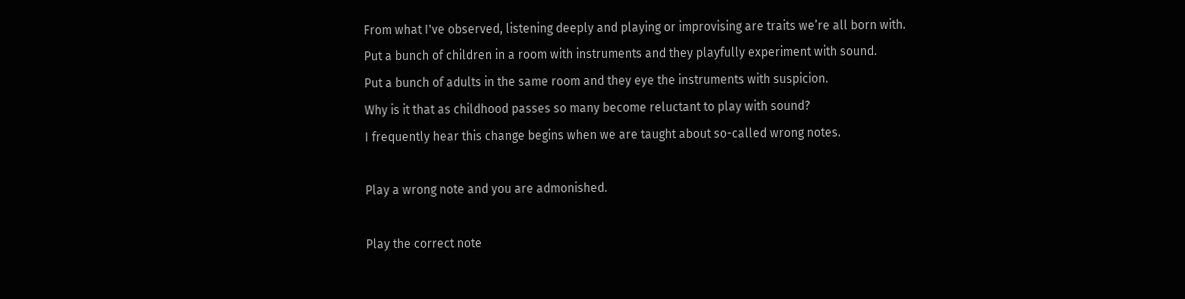From what I've observed, listening deeply and playing or improvising are traits we’re all born with.
Put a bunch of children in a room with instruments and they playfully experiment with sound.
Put a bunch of adults in the same room and they eye the instruments with suspicion.
Why is it that as childhood passes so many become reluctant to play with sound?
I frequently hear this change begins when we are taught about so-called wrong notes.

Play a wrong note and you are admonished.

Play the correct note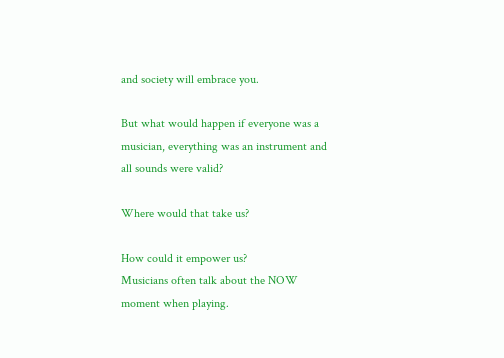and society will embrace you.

But what would happen if everyone was a musician, everything was an instrument and all sounds were valid?

Where would that take us?

How could it empower us?
Musicians often talk about the NOW moment when playing.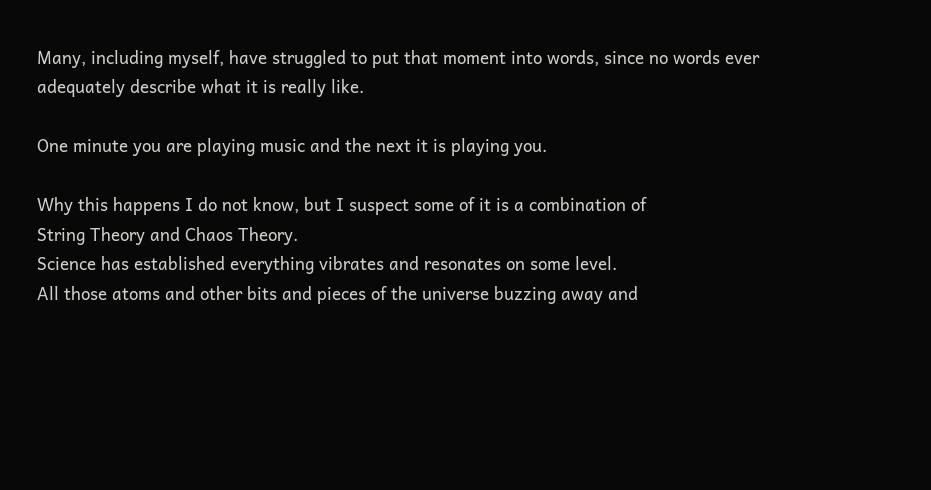Many, including myself, have struggled to put that moment into words, since no words ever adequately describe what it is really like.

One minute you are playing music and the next it is playing you.

Why this happens I do not know, but I suspect some of it is a combination of
String Theory and Chaos Theory.
Science has established everything vibrates and resonates on some level.
All those atoms and other bits and pieces of the universe buzzing away and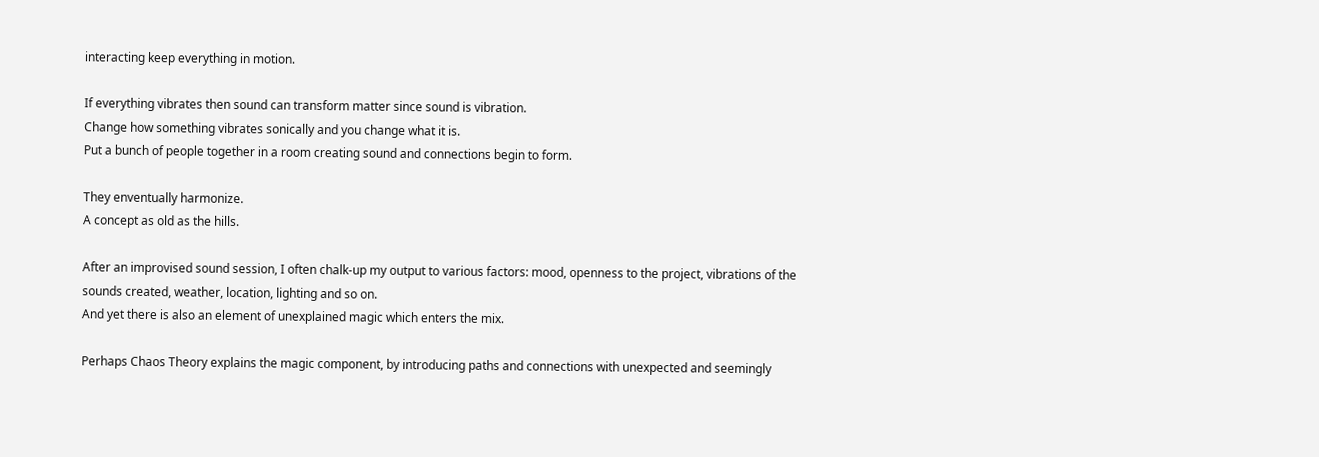interacting keep everything in motion.

If everything vibrates then sound can transform matter since sound is vibration.
Change how something vibrates sonically and you change what it is.
Put a bunch of people together in a room creating sound and connections begin to form.

They enventually harmonize.
A concept as old as the hills.

After an improvised sound session, I often chalk-up my output to various factors: mood, openness to the project, vibrations of the sounds created, weather, location, lighting and so on.
And yet there is also an element of unexplained magic which enters the mix.

Perhaps Chaos Theory explains the magic component, by introducing paths and connections with unexpected and seemingly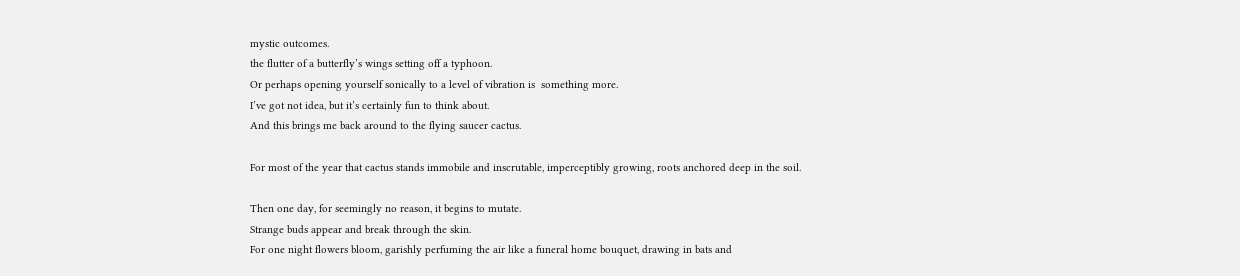mystic outcomes.
the flutter of a butterfly’s wings setting off a typhoon.
Or perhaps opening yourself sonically to a level of vibration is  something more.
I’ve got not idea, but it’s certainly fun to think about.
And this brings me back around to the flying saucer cactus.

For most of the year that cactus stands immobile and inscrutable, imperceptibly growing, roots anchored deep in the soil.

Then one day, for seemingly no reason, it begins to mutate.
Strange buds appear and break through the skin.
For one night flowers bloom, garishly perfuming the air like a funeral home bouquet, drawing in bats and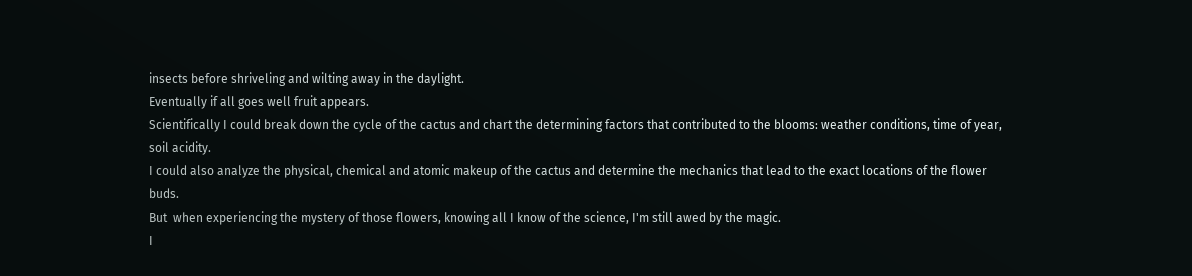insects before shriveling and wilting away in the daylight.
Eventually if all goes well fruit appears.
Scientifically I could break down the cycle of the cactus and chart the determining factors that contributed to the blooms: weather conditions, time of year, soil acidity.
I could also analyze the physical, chemical and atomic makeup of the cactus and determine the mechanics that lead to the exact locations of the flower buds.
But  when experiencing the mystery of those flowers, knowing all I know of the science, I'm still awed by the magic.
I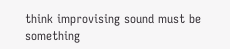think improvising sound must be something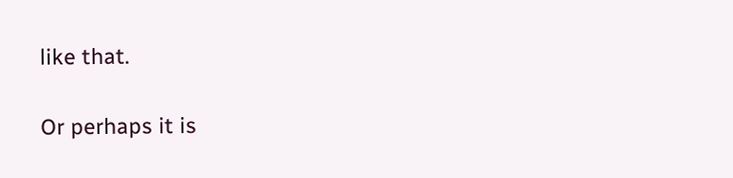like that.

Or perhaps it is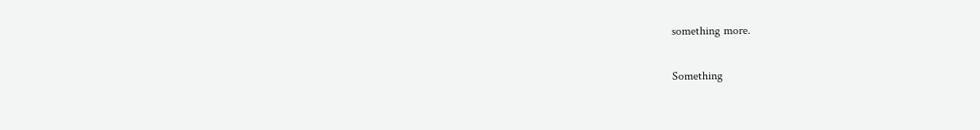something more.

Something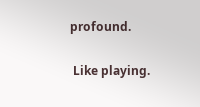profound.

 Like playing.